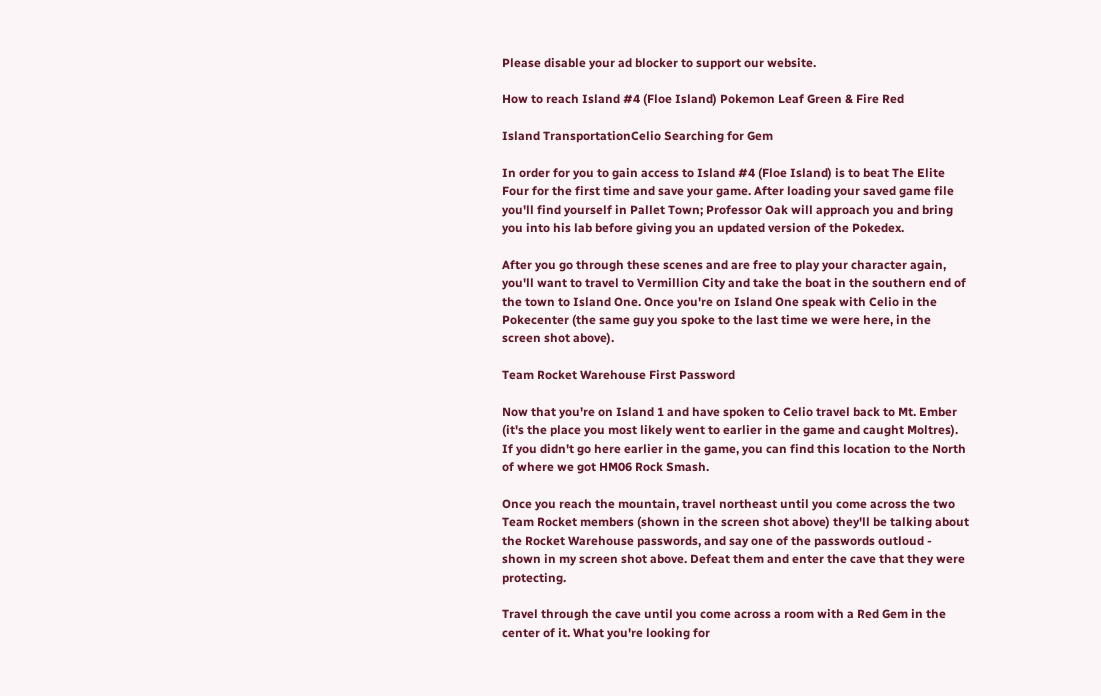Please disable your ad blocker to support our website.

How to reach Island #4 (Floe Island) Pokemon Leaf Green & Fire Red

Island TransportationCelio Searching for Gem

In order for you to gain access to Island #4 (Floe Island) is to beat The Elite Four for the first time and save your game. After loading your saved game file you'll find yourself in Pallet Town; Professor Oak will approach you and bring you into his lab before giving you an updated version of the Pokedex.

After you go through these scenes and are free to play your character again, you'll want to travel to Vermillion City and take the boat in the southern end of the town to Island One. Once you're on Island One speak with Celio in the Pokecenter (the same guy you spoke to the last time we were here, in the screen shot above).

Team Rocket Warehouse First Password

Now that you're on Island 1 and have spoken to Celio travel back to Mt. Ember (it's the place you most likely went to earlier in the game and caught Moltres). If you didn't go here earlier in the game, you can find this location to the North of where we got HM06 Rock Smash.

Once you reach the mountain, travel northeast until you come across the two Team Rocket members (shown in the screen shot above) they'll be talking about the Rocket Warehouse passwords, and say one of the passwords outloud - shown in my screen shot above. Defeat them and enter the cave that they were protecting.

Travel through the cave until you come across a room with a Red Gem in the center of it. What you're looking for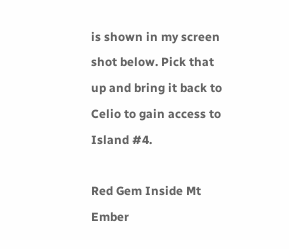is shown in my screen shot below. Pick that up and bring it back to Celio to gain access to Island #4.

Red Gem Inside Mt Ember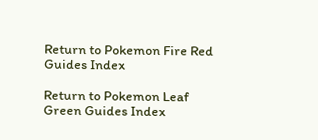Return to Pokemon Fire Red Guides Index

Return to Pokemon Leaf Green Guides Index